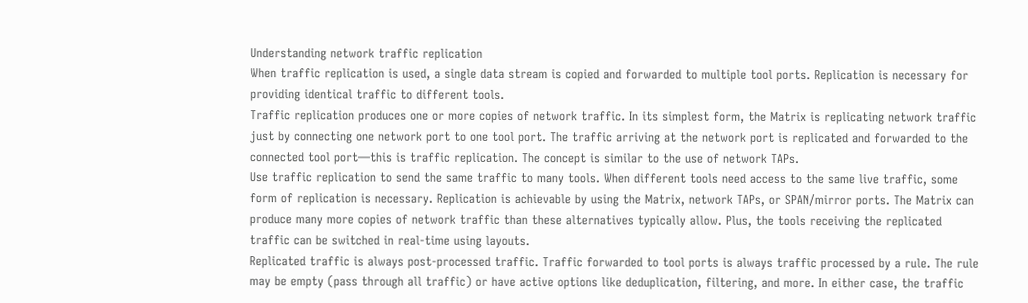Understanding network traffic replication
When traffic replication is used, a single data stream is copied and forwarded to multiple tool ports. Replication is necessary for providing identical traffic to different tools.
Traffic replication produces one or more copies of network traffic. In its simplest form, the Matrix is replicating network traffic just by connecting one network port to one tool port. The traffic arriving at the network port is replicated and forwarded to the connected tool port—this is traffic replication. The concept is similar to the use of network TAPs.
Use traffic replication to send the same traffic to many tools. When different tools need access to the same live traffic, some form of replication is necessary. Replication is achievable by using the Matrix, network TAPs, or SPAN/mirror ports. The Matrix can produce many more copies of network traffic than these alternatives typically allow. Plus, the tools receiving the replicated traffic can be switched in real-time using layouts.
Replicated traffic is always post-processed traffic. Traffic forwarded to tool ports is always traffic processed by a rule. The rule may be empty (pass through all traffic) or have active options like deduplication, filtering, and more. In either case, the traffic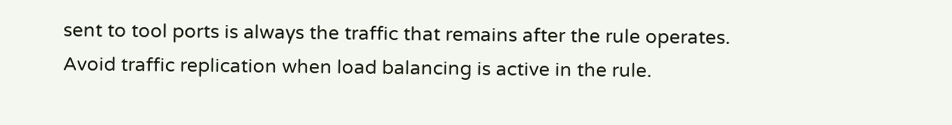sent to tool ports is always the traffic that remains after the rule operates.
Avoid traffic replication when load balancing is active in the rule.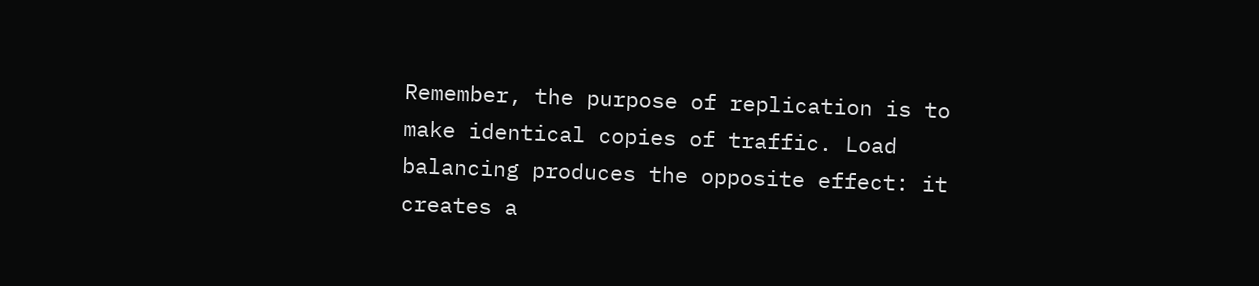Remember, the purpose of replication is to make identical copies of traffic. Load balancing produces the opposite effect: it creates a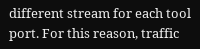different stream for each tool port. For this reason, traffic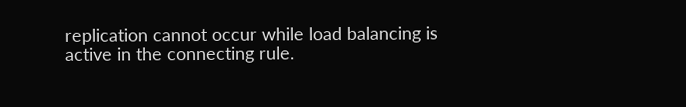replication cannot occur while load balancing is active in the connecting rule.